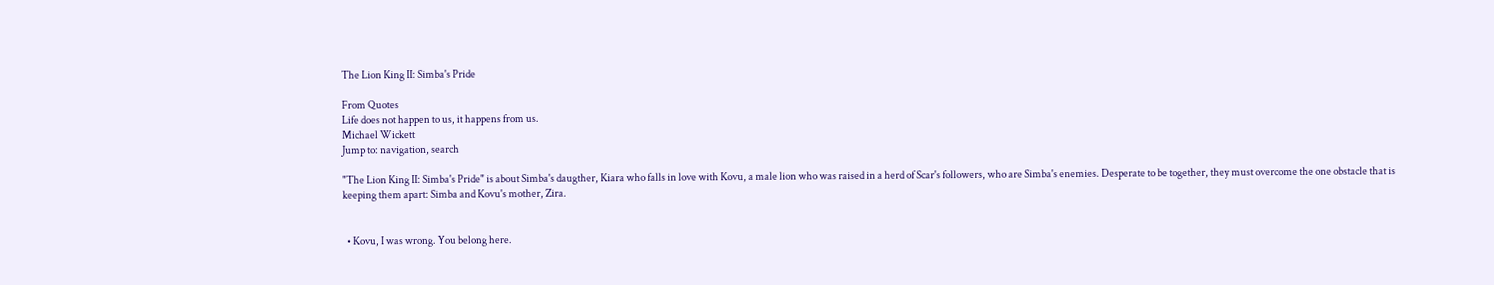The Lion King II: Simba's Pride

From Quotes
Life does not happen to us, it happens from us.
Michael Wickett
Jump to: navigation, search

"The Lion King II: Simba's Pride" is about Simba's daugther, Kiara who falls in love with Kovu, a male lion who was raised in a herd of Scar's followers, who are Simba's enemies. Desperate to be together, they must overcome the one obstacle that is keeping them apart: Simba and Kovu's mother, Zira.


  • Kovu, I was wrong. You belong here.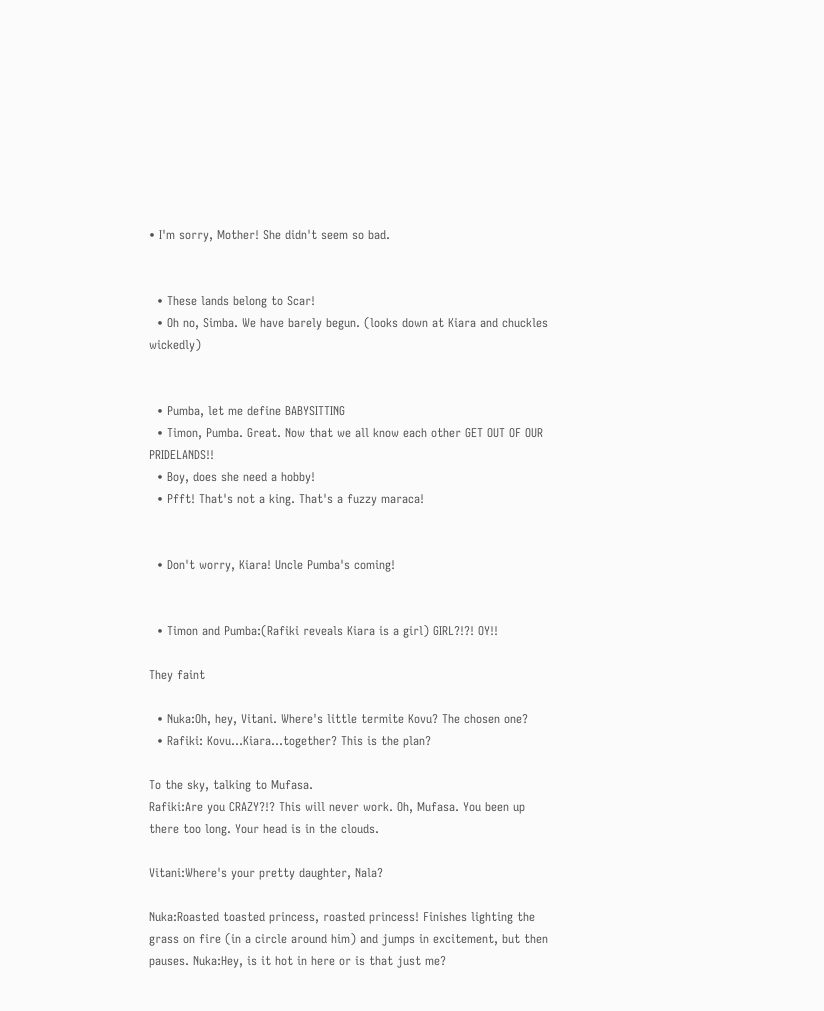• I'm sorry, Mother! She didn't seem so bad.


  • These lands belong to Scar!
  • Oh no, Simba. We have barely begun. (looks down at Kiara and chuckles wickedly)


  • Pumba, let me define BABYSITTING
  • Timon, Pumba. Great. Now that we all know each other GET OUT OF OUR PRIDELANDS!!
  • Boy, does she need a hobby!
  • Pfft! That's not a king. That's a fuzzy maraca!


  • Don't worry, Kiara! Uncle Pumba's coming!


  • Timon and Pumba:(Rafiki reveals Kiara is a girl) GIRL?!?! OY!!

They faint

  • Nuka:Oh, hey, Vitani. Where's little termite Kovu? The chosen one?
  • Rafiki: Kovu...Kiara...together? This is the plan?

To the sky, talking to Mufasa.
Rafiki:Are you CRAZY?!? This will never work. Oh, Mufasa. You been up there too long. Your head is in the clouds.

Vitani:Where's your pretty daughter, Nala?

Nuka:Roasted toasted princess, roasted princess! Finishes lighting the grass on fire (in a circle around him) and jumps in excitement, but then pauses. Nuka:Hey, is it hot in here or is that just me?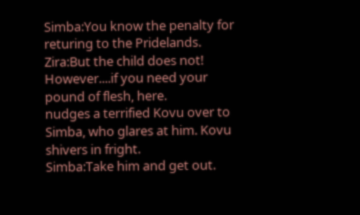Simba:You know the penalty for returing to the Pridelands.
Zira:But the child does not! However....if you need your pound of flesh, here.
nudges a terrified Kovu over to Simba, who glares at him. Kovu shivers in fright.
Simba:Take him and get out.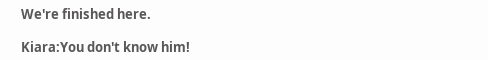We're finished here.

Kiara:You don't know him!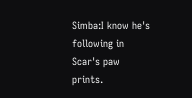Simba:I know he's following in Scar's paw prints.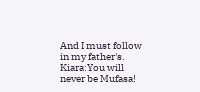And I must follow in my father's.
Kiara:You will never be Mufasa!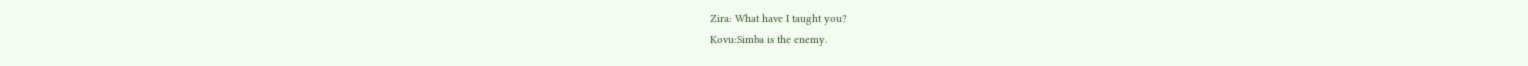Zira: What have I taught you?
Kovu:Simba is the enemy.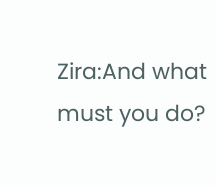Zira:And what must you do?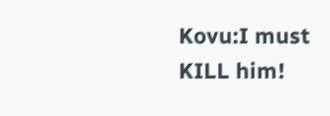Kovu:I must KILL him!